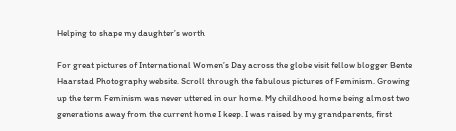Helping to shape my daughter’s worth

For great pictures of International Women’s Day across the globe visit fellow blogger Bente Haarstad Photography website. Scroll through the fabulous pictures of Feminism. Growing up the term Feminism was never uttered in our home. My childhood home being almost two generations away from the current home I keep. I was raised by my grandparents, first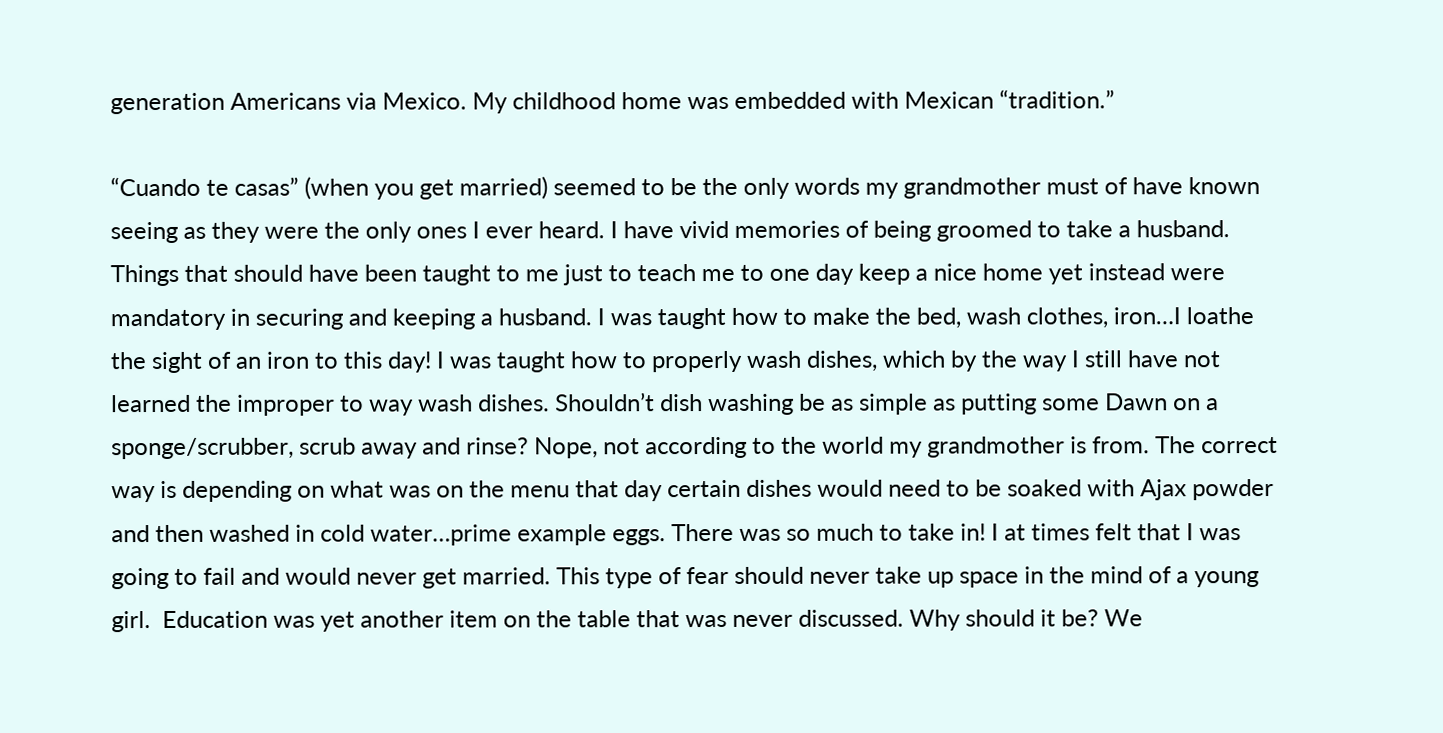generation Americans via Mexico. My childhood home was embedded with Mexican “tradition.”

“Cuando te casas” (when you get married) seemed to be the only words my grandmother must of have known seeing as they were the only ones I ever heard. I have vivid memories of being groomed to take a husband. Things that should have been taught to me just to teach me to one day keep a nice home yet instead were mandatory in securing and keeping a husband. I was taught how to make the bed, wash clothes, iron…I loathe the sight of an iron to this day! I was taught how to properly wash dishes, which by the way I still have not learned the improper to way wash dishes. Shouldn’t dish washing be as simple as putting some Dawn on a sponge/scrubber, scrub away and rinse? Nope, not according to the world my grandmother is from. The correct way is depending on what was on the menu that day certain dishes would need to be soaked with Ajax powder and then washed in cold water…prime example eggs. There was so much to take in! I at times felt that I was going to fail and would never get married. This type of fear should never take up space in the mind of a young girl.  Education was yet another item on the table that was never discussed. Why should it be? We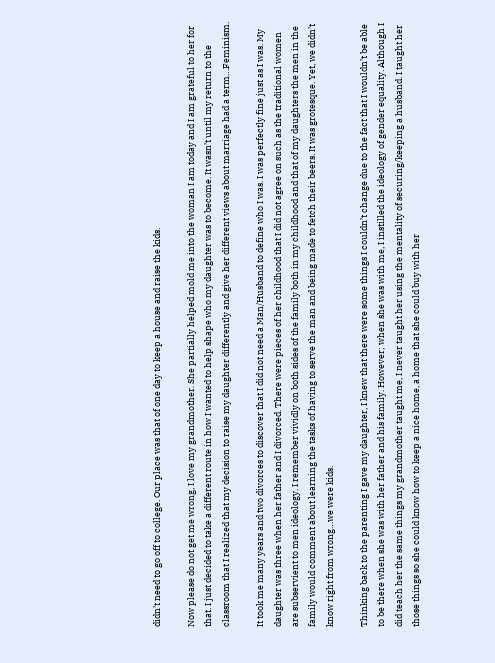didn’t need to go off to college. Our place was that of one day to keep a house and raise the kids.

Now please do not get me wrong, I love my grandmother. She partially helped mold me into the woman I am today and I am grateful to her for that. I just decided to take a different route in how I wanted to help shape who my daughter was to become. It wasn’t until my return to the classroom that I realized that my decision to raise my daughter differently and give her different views about marriage had a term…Feminism.

It took me many years and two divorces to discover that I did not need a Man/Husband to define who I was. I was perfectly fine just as I was. My daughter was three when her father and I divorced. There were pieces of her childhood that I did not agree on such as the traditional women are subservient to men ideology. I remember vividly on both sides of the family both in my childhood and that of my daughters the men in the family would comment about learning the tasks of having to serve the man and being made to fetch their beers. It was grotesque. Yet, we didn’t know right from wrong…we were kids.

Thinking back to the parenting I gave my daughter, I knew that there were some things I couldn’t change due to the fact that I wouldn’t be able to be there when she was with her father and his family. However; when she was with me, I instilled the ideology of gender equality. Although I did teach her the same things my grandmother taught me, I never taught her using the mentality of securing/keeping a husband. I taught her those things so she could know how to keep a nice home, a home that she could buy with her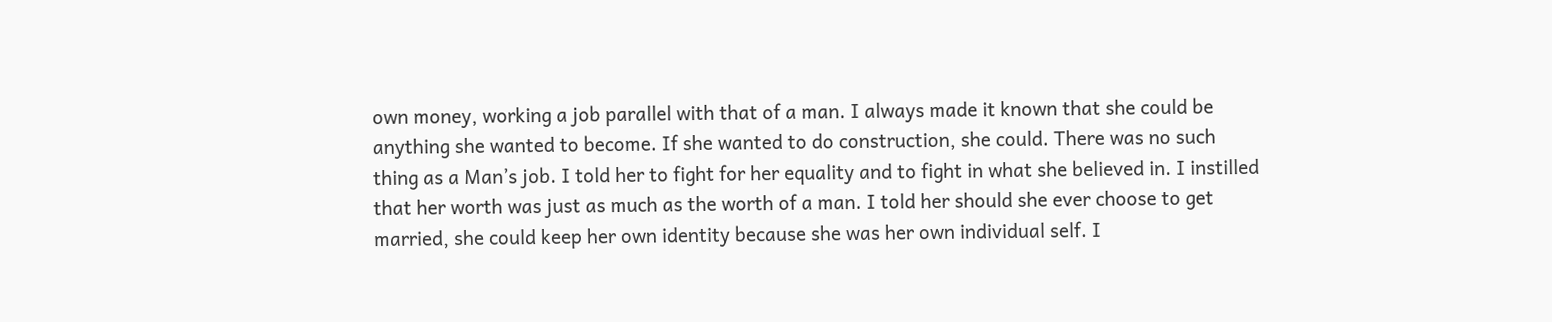own money, working a job parallel with that of a man. I always made it known that she could be anything she wanted to become. If she wanted to do construction, she could. There was no such thing as a Man’s job. I told her to fight for her equality and to fight in what she believed in. I instilled that her worth was just as much as the worth of a man. I told her should she ever choose to get married, she could keep her own identity because she was her own individual self. I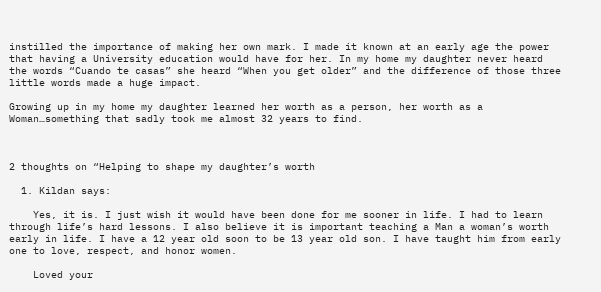instilled the importance of making her own mark. I made it known at an early age the power that having a University education would have for her. In my home my daughter never heard the words “Cuando te casas” she heard “When you get older” and the difference of those three little words made a huge impact.

Growing up in my home my daughter learned her worth as a person, her worth as a Woman…something that sadly took me almost 32 years to find.



2 thoughts on “Helping to shape my daughter’s worth

  1. Kildan says:

    Yes, it is. I just wish it would have been done for me sooner in life. I had to learn through life’s hard lessons. I also believe it is important teaching a Man a woman’s worth early in life. I have a 12 year old soon to be 13 year old son. I have taught him from early one to love, respect, and honor women.

    Loved your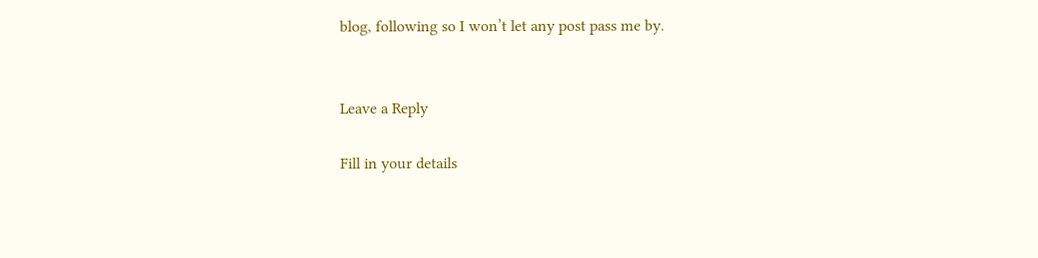blog, following so I won’t let any post pass me by.


Leave a Reply

Fill in your details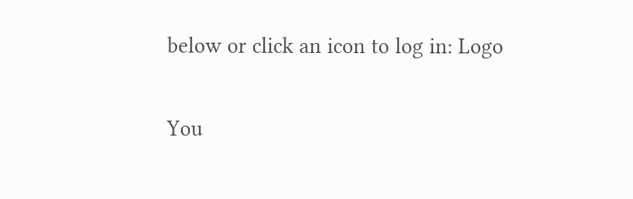below or click an icon to log in: Logo

You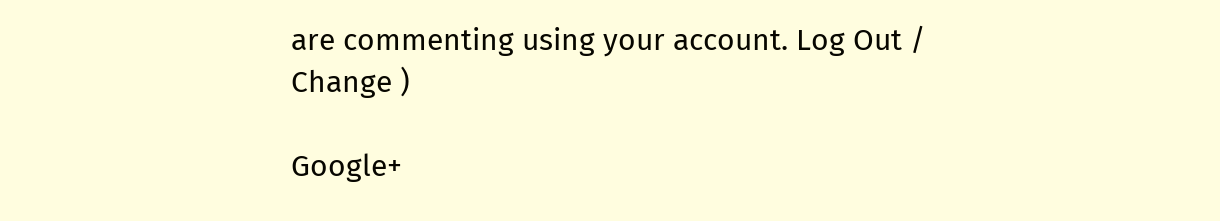are commenting using your account. Log Out /  Change )

Google+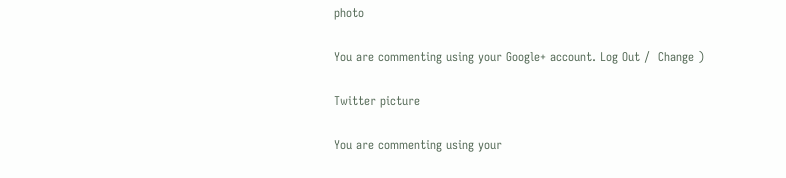photo

You are commenting using your Google+ account. Log Out /  Change )

Twitter picture

You are commenting using your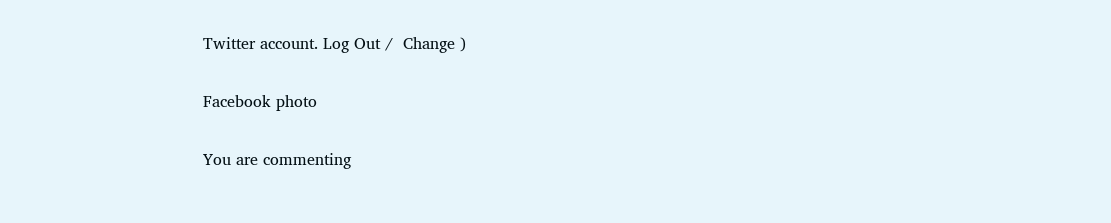Twitter account. Log Out /  Change )

Facebook photo

You are commenting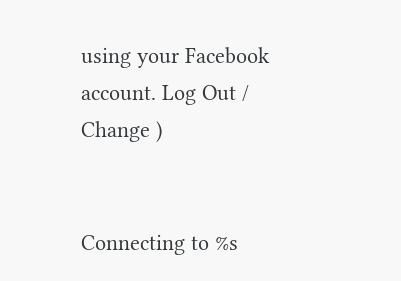using your Facebook account. Log Out /  Change )


Connecting to %s